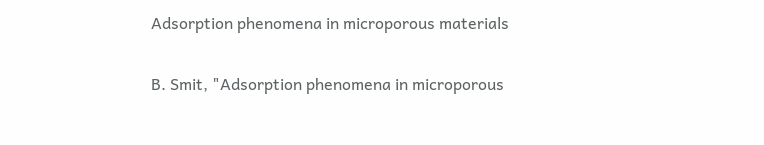Adsorption phenomena in microporous materials

B. Smit, "Adsorption phenomena in microporous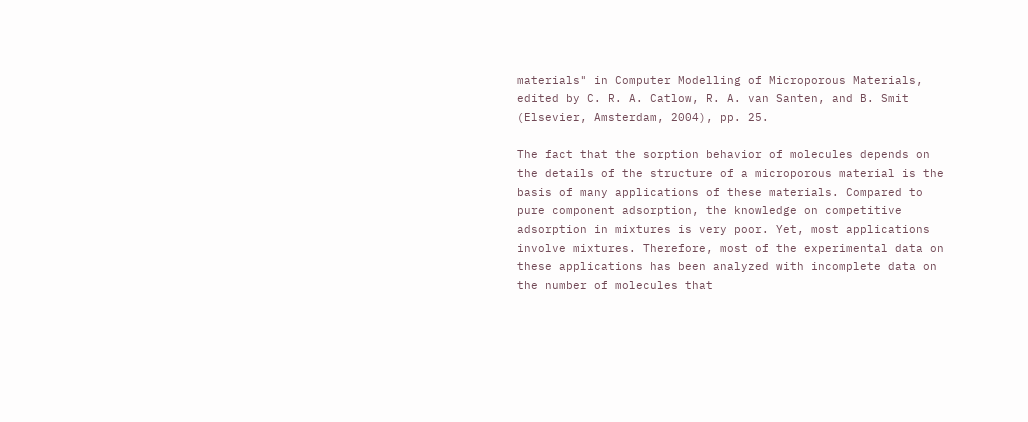materials" in Computer Modelling of Microporous Materials, edited by C. R. A. Catlow, R. A. van Santen, and B. Smit (Elsevier, Amsterdam, 2004), pp. 25.

The fact that the sorption behavior of molecules depends on the details of the structure of a microporous material is the basis of many applications of these materials. Compared to pure component adsorption, the knowledge on competitive adsorption in mixtures is very poor. Yet, most applications involve mixtures. Therefore, most of the experimental data on these applications has been analyzed with incomplete data on the number of molecules that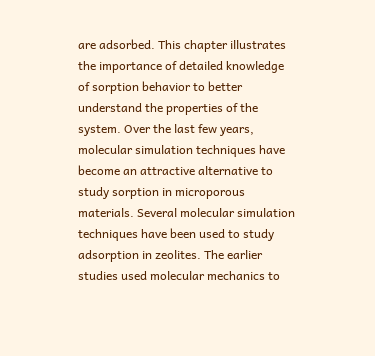are adsorbed. This chapter illustrates the importance of detailed knowledge of sorption behavior to better understand the properties of the system. Over the last few years, molecular simulation techniques have become an attractive alternative to study sorption in microporous materials. Several molecular simulation techniques have been used to study adsorption in zeolites. The earlier studies used molecular mechanics to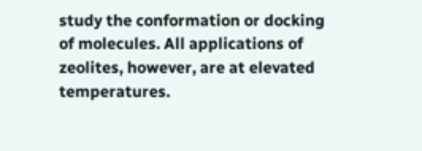study the conformation or docking of molecules. All applications of zeolites, however, are at elevated temperatures.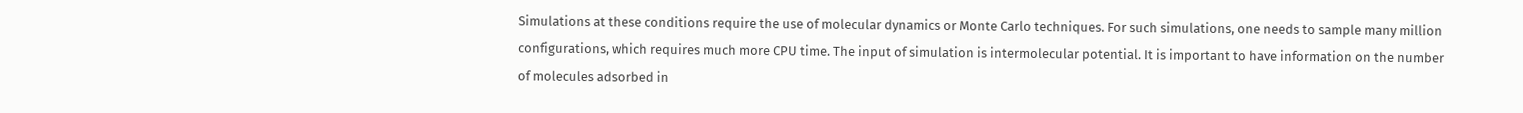Simulations at these conditions require the use of molecular dynamics or Monte Carlo techniques. For such simulations, one needs to sample many million configurations, which requires much more CPU time. The input of simulation is intermolecular potential. It is important to have information on the number of molecules adsorbed in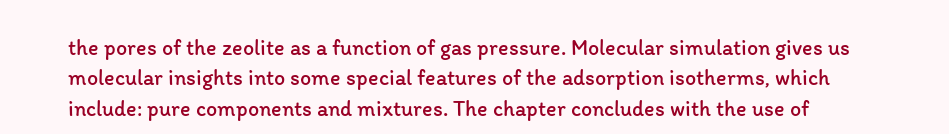the pores of the zeolite as a function of gas pressure. Molecular simulation gives us molecular insights into some special features of the adsorption isotherms, which include: pure components and mixtures. The chapter concludes with the use of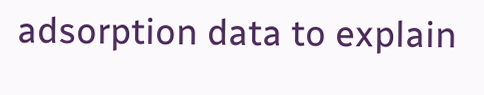adsorption data to explain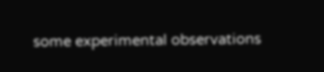some experimental observations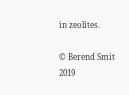in zeolites.

© Berend Smit 2019